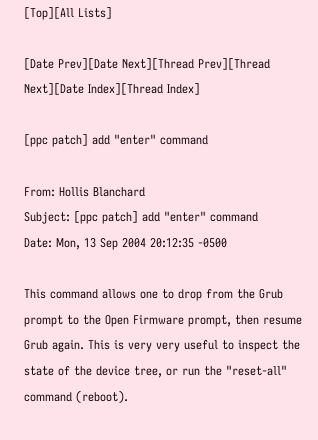[Top][All Lists]

[Date Prev][Date Next][Thread Prev][Thread Next][Date Index][Thread Index]

[ppc patch] add "enter" command

From: Hollis Blanchard
Subject: [ppc patch] add "enter" command
Date: Mon, 13 Sep 2004 20:12:35 -0500

This command allows one to drop from the Grub prompt to the Open Firmware prompt, then resume Grub again. This is very very useful to inspect the state of the device tree, or run the "reset-all" command (reboot).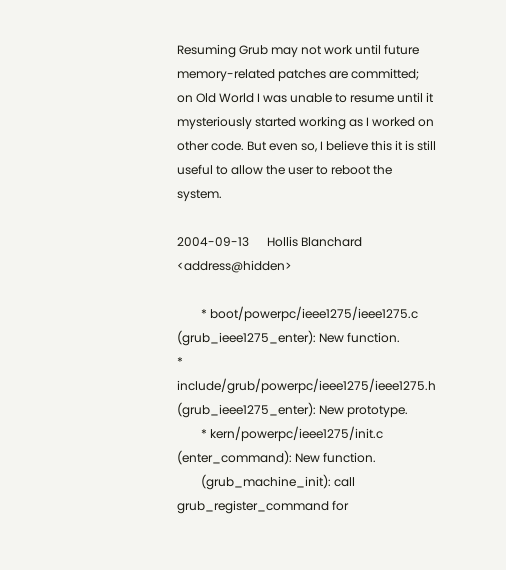Resuming Grub may not work until future memory-related patches are committed; on Old World I was unable to resume until it mysteriously started working as I worked on other code. But even so, I believe this it is still useful to allow the user to reboot the system.

2004-09-13      Hollis Blanchard        <address@hidden>

        * boot/powerpc/ieee1275/ieee1275.c (grub_ieee1275_enter): New function.
* include/grub/powerpc/ieee1275/ieee1275.h (grub_ieee1275_enter): New prototype.
        * kern/powerpc/ieee1275/init.c (enter_command): New function.
        (grub_machine_init): call grub_register_command for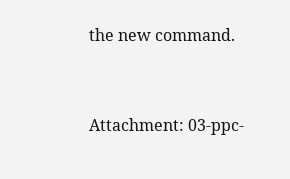the new command.


Attachment: 03-ppc-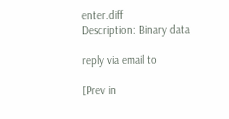enter.diff
Description: Binary data

reply via email to

[Prev in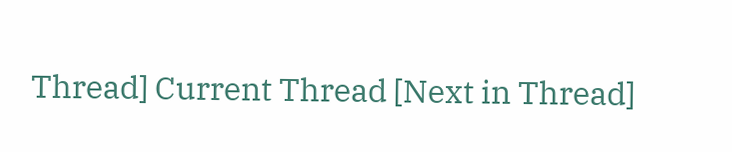Thread] Current Thread [Next in Thread]